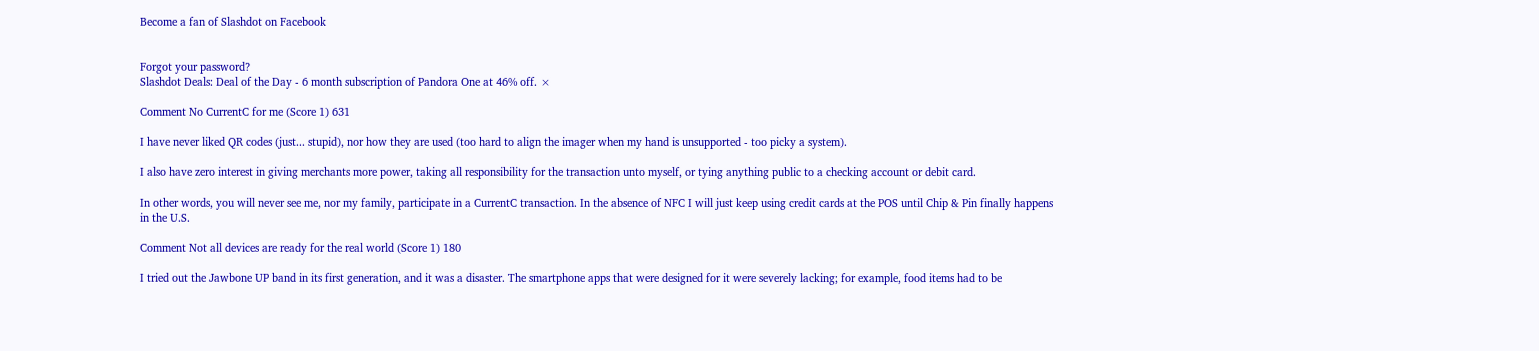Become a fan of Slashdot on Facebook


Forgot your password?
Slashdot Deals: Deal of the Day - 6 month subscription of Pandora One at 46% off. ×

Comment No CurrentC for me (Score 1) 631

I have never liked QR codes (just... stupid), nor how they are used (too hard to align the imager when my hand is unsupported - too picky a system).

I also have zero interest in giving merchants more power, taking all responsibility for the transaction unto myself, or tying anything public to a checking account or debit card.

In other words, you will never see me, nor my family, participate in a CurrentC transaction. In the absence of NFC I will just keep using credit cards at the POS until Chip & Pin finally happens in the U.S.

Comment Not all devices are ready for the real world (Score 1) 180

I tried out the Jawbone UP band in its first generation, and it was a disaster. The smartphone apps that were designed for it were severely lacking; for example, food items had to be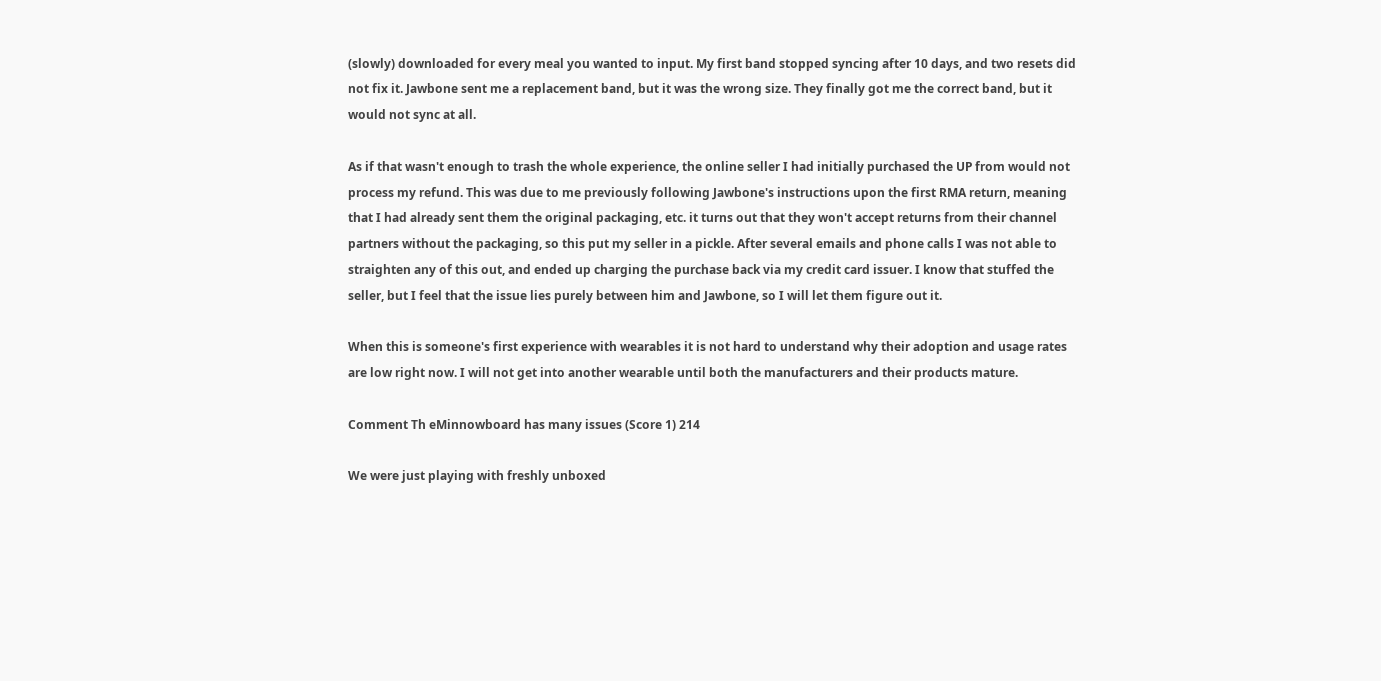(slowly) downloaded for every meal you wanted to input. My first band stopped syncing after 10 days, and two resets did not fix it. Jawbone sent me a replacement band, but it was the wrong size. They finally got me the correct band, but it would not sync at all.

As if that wasn't enough to trash the whole experience, the online seller I had initially purchased the UP from would not process my refund. This was due to me previously following Jawbone's instructions upon the first RMA return, meaning that I had already sent them the original packaging, etc. it turns out that they won't accept returns from their channel partners without the packaging, so this put my seller in a pickle. After several emails and phone calls I was not able to straighten any of this out, and ended up charging the purchase back via my credit card issuer. I know that stuffed the seller, but I feel that the issue lies purely between him and Jawbone, so I will let them figure out it.

When this is someone's first experience with wearables it is not hard to understand why their adoption and usage rates are low right now. I will not get into another wearable until both the manufacturers and their products mature.

Comment Th eMinnowboard has many issues (Score 1) 214

We were just playing with freshly unboxed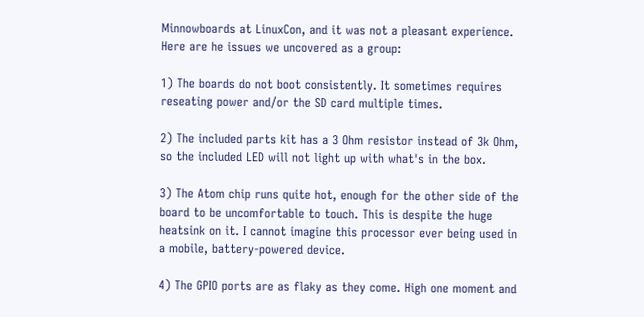Minnowboards at LinuxCon, and it was not a pleasant experience. Here are he issues we uncovered as a group:

1) The boards do not boot consistently. It sometimes requires reseating power and/or the SD card multiple times.

2) The included parts kit has a 3 Ohm resistor instead of 3k Ohm, so the included LED will not light up with what's in the box.

3) The Atom chip runs quite hot, enough for the other side of the board to be uncomfortable to touch. This is despite the huge heatsink on it. I cannot imagine this processor ever being used in a mobile, battery-powered device.

4) The GPIO ports are as flaky as they come. High one moment and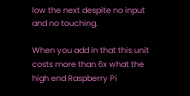low the next despite no input and no touching.

When you add in that this unit costs more than 6x what the high end Raspberry Pi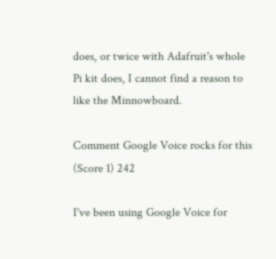does, or twice with Adafruit's whole Pi kit does, I cannot find a reason to like the Minnowboard.

Comment Google Voice rocks for this (Score 1) 242

I've been using Google Voice for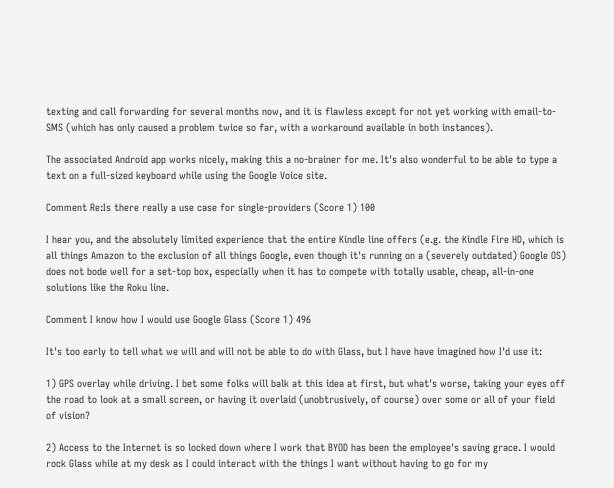texting and call forwarding for several months now, and it is flawless except for not yet working with email-to-SMS (which has only caused a problem twice so far, with a workaround available in both instances).

The associated Android app works nicely, making this a no-brainer for me. It's also wonderful to be able to type a text on a full-sized keyboard while using the Google Voice site.

Comment Re:Is there really a use case for single-providers (Score 1) 100

I hear you, and the absolutely limited experience that the entire Kindle line offers (e.g. the Kindle Fire HD, which is all things Amazon to the exclusion of all things Google, even though it's running on a (severely outdated) Google OS) does not bode well for a set-top box, especially when it has to compete with totally usable, cheap, all-in-one solutions like the Roku line.

Comment I know how I would use Google Glass (Score 1) 496

It's too early to tell what we will and will not be able to do with Glass, but I have have imagined how I'd use it:

1) GPS overlay while driving. I bet some folks will balk at this idea at first, but what's worse, taking your eyes off the road to look at a small screen, or having it overlaid (unobtrusively, of course) over some or all of your field of vision?

2) Access to the Internet is so locked down where I work that BYOD has been the employee's saving grace. I would rock Glass while at my desk as I could interact with the things I want without having to go for my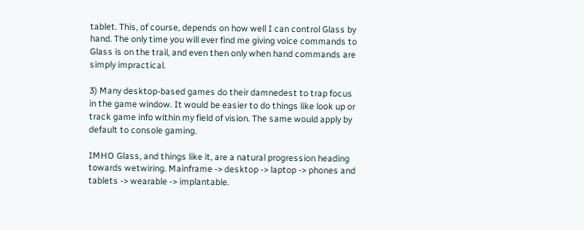tablet. This, of course, depends on how well I can control Glass by hand. The only time you will ever find me giving voice commands to Glass is on the trail, and even then only when hand commands are simply impractical.

3) Many desktop-based games do their damnedest to trap focus in the game window. It would be easier to do things like look up or track game info within my field of vision. The same would apply by default to console gaming.

IMHO Glass, and things like it, are a natural progression heading towards wetwiring. Mainframe -> desktop -> laptop -> phones and tablets -> wearable -> implantable.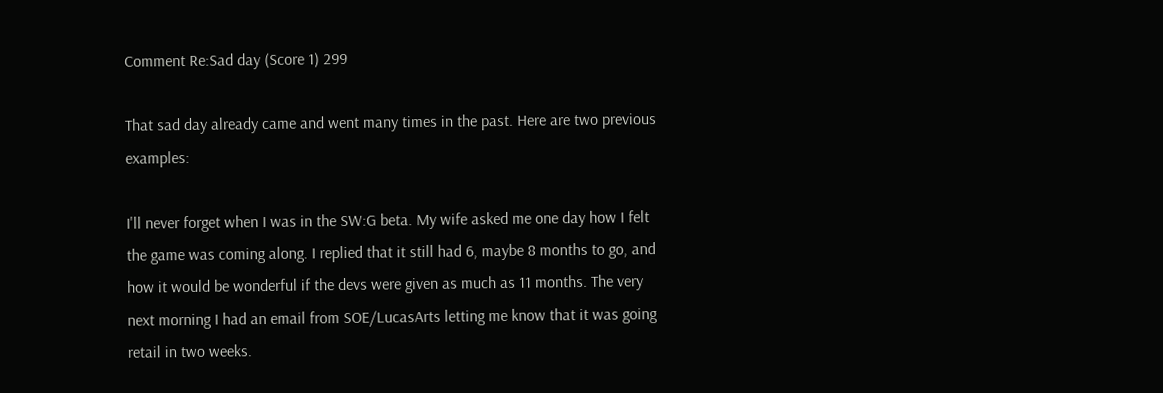Comment Re:Sad day (Score 1) 299

That sad day already came and went many times in the past. Here are two previous examples:

I'll never forget when I was in the SW:G beta. My wife asked me one day how I felt the game was coming along. I replied that it still had 6, maybe 8 months to go, and how it would be wonderful if the devs were given as much as 11 months. The very next morning I had an email from SOE/LucasArts letting me know that it was going retail in two weeks.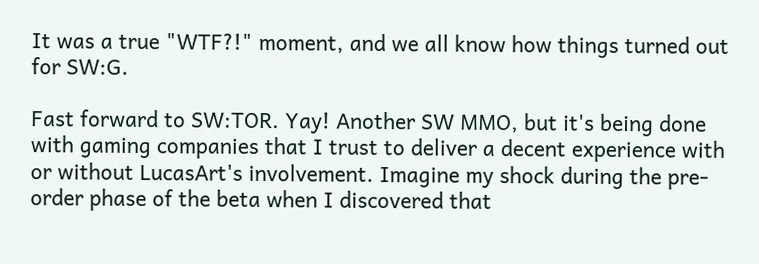It was a true "WTF?!" moment, and we all know how things turned out for SW:G.

Fast forward to SW:TOR. Yay! Another SW MMO, but it's being done with gaming companies that I trust to deliver a decent experience with or without LucasArt's involvement. Imagine my shock during the pre-order phase of the beta when I discovered that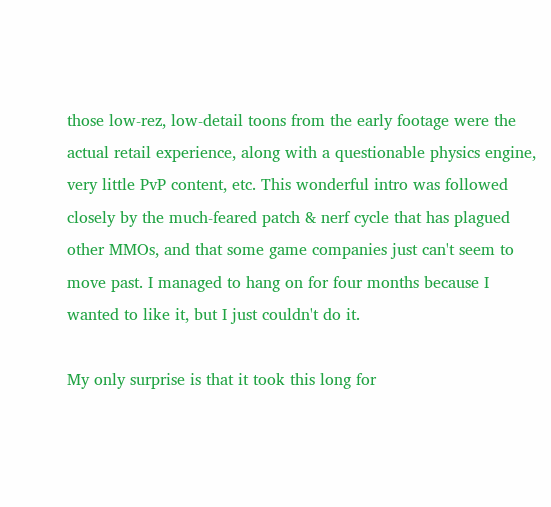those low-rez, low-detail toons from the early footage were the actual retail experience, along with a questionable physics engine, very little PvP content, etc. This wonderful intro was followed closely by the much-feared patch & nerf cycle that has plagued other MMOs, and that some game companies just can't seem to move past. I managed to hang on for four months because I wanted to like it, but I just couldn't do it.

My only surprise is that it took this long for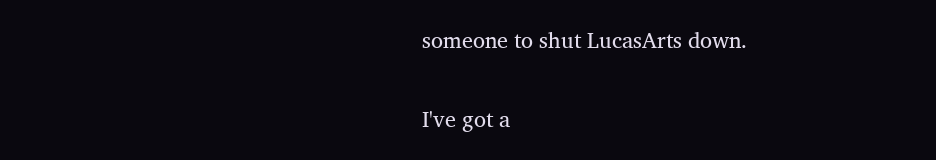someone to shut LucasArts down.

I've got a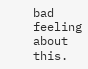bad feeling about this.